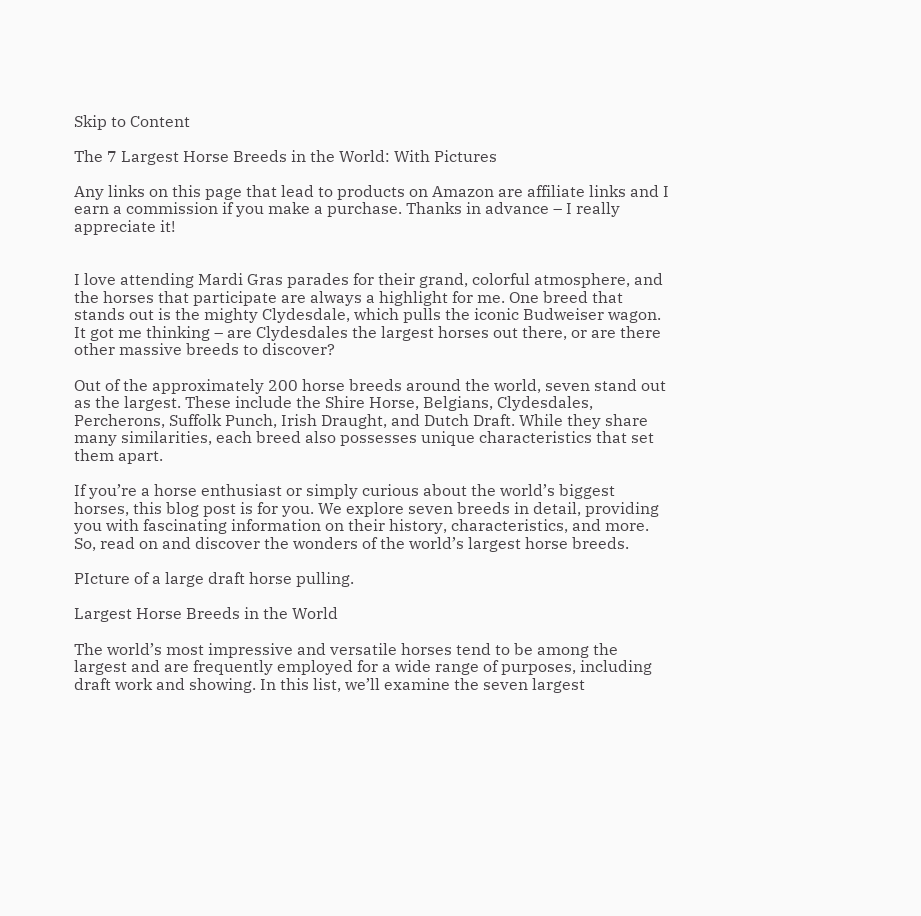Skip to Content

The 7 Largest Horse Breeds in the World: With Pictures

Any links on this page that lead to products on Amazon are affiliate links and I earn a commission if you make a purchase. Thanks in advance – I really appreciate it!


I love attending Mardi Gras parades for their grand, colorful atmosphere, and the horses that participate are always a highlight for me. One breed that stands out is the mighty Clydesdale, which pulls the iconic Budweiser wagon. It got me thinking – are Clydesdales the largest horses out there, or are there other massive breeds to discover?

Out of the approximately 200 horse breeds around the world, seven stand out as the largest. These include the Shire Horse, Belgians, Clydesdales, Percherons, Suffolk Punch, Irish Draught, and Dutch Draft. While they share many similarities, each breed also possesses unique characteristics that set them apart.

If you’re a horse enthusiast or simply curious about the world’s biggest horses, this blog post is for you. We explore seven breeds in detail, providing you with fascinating information on their history, characteristics, and more. So, read on and discover the wonders of the world’s largest horse breeds.

PIcture of a large draft horse pulling.

Largest Horse Breeds in the World

The world’s most impressive and versatile horses tend to be among the largest and are frequently employed for a wide range of purposes, including draft work and showing. In this list, we’ll examine the seven largest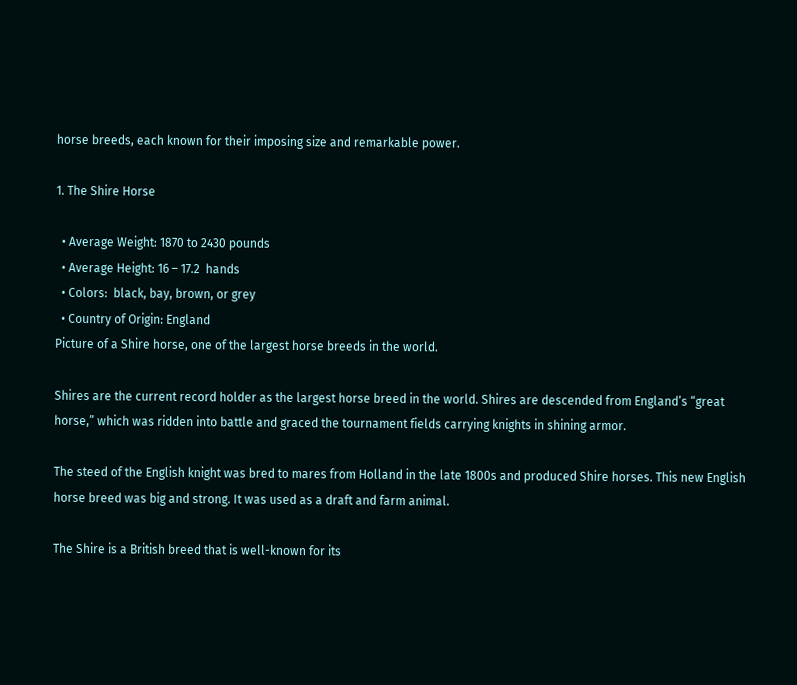horse breeds, each known for their imposing size and remarkable power.

1. The Shire Horse

  • Average Weight: 1870 to 2430 pounds
  • Average Height: 16 – 17.2  hands
  • Colors:  black, bay, brown, or grey
  • Country of Origin: England
Picture of a Shire horse, one of the largest horse breeds in the world.

Shires are the current record holder as the largest horse breed in the world. Shires are descended from England’s “great horse,” which was ridden into battle and graced the tournament fields carrying knights in shining armor.

The steed of the English knight was bred to mares from Holland in the late 1800s and produced Shire horses. This new English horse breed was big and strong. It was used as a draft and farm animal.

The Shire is a British breed that is well-known for its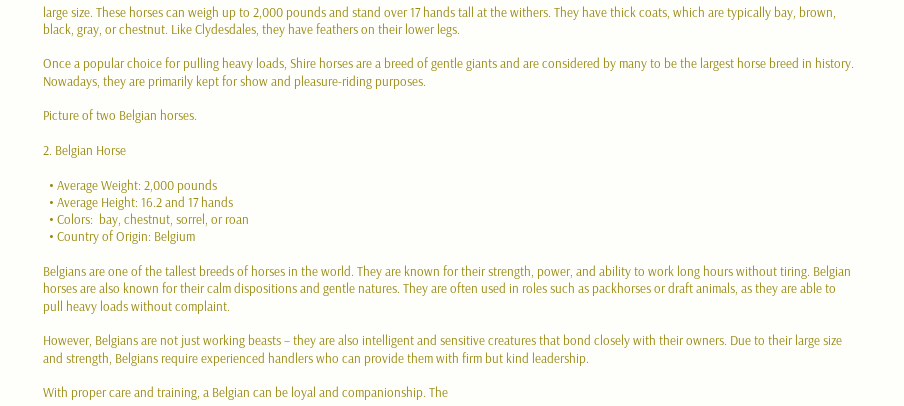large size. These horses can weigh up to 2,000 pounds and stand over 17 hands tall at the withers. They have thick coats, which are typically bay, brown, black, gray, or chestnut. Like Clydesdales, they have feathers on their lower legs.

Once a popular choice for pulling heavy loads, Shire horses are a breed of gentle giants and are considered by many to be the largest horse breed in history. Nowadays, they are primarily kept for show and pleasure-riding purposes.

Picture of two Belgian horses.

2. Belgian Horse

  • Average Weight: 2,000 pounds
  • Average Height: 16.2 and 17 hands
  • Colors:  bay, chestnut, sorrel, or roan
  • Country of Origin: Belgium

Belgians are one of the tallest breeds of horses in the world. They are known for their strength, power, and ability to work long hours without tiring. Belgian horses are also known for their calm dispositions and gentle natures. They are often used in roles such as packhorses or draft animals, as they are able to pull heavy loads without complaint.

However, Belgians are not just working beasts – they are also intelligent and sensitive creatures that bond closely with their owners. Due to their large size and strength, Belgians require experienced handlers who can provide them with firm but kind leadership.

With proper care and training, a Belgian can be loyal and companionship. The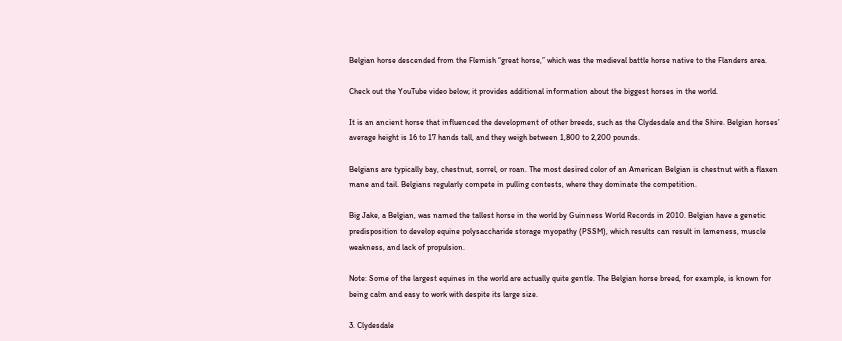Belgian horse descended from the Flemish “great horse,” which was the medieval battle horse native to the Flanders area.

Check out the YouTube video below; it provides additional information about the biggest horses in the world.

It is an ancient horse that influenced the development of other breeds, such as the Clydesdale and the Shire. Belgian horses’ average height is 16 to 17 hands tall, and they weigh between 1,800 to 2,200 pounds.

Belgians are typically bay, chestnut, sorrel, or roan. The most desired color of an American Belgian is chestnut with a flaxen mane and tail. Belgians regularly compete in pulling contests, where they dominate the competition.

Big Jake, a Belgian, was named the tallest horse in the world by Guinness World Records in 2010. Belgian have a genetic predisposition to develop equine polysaccharide storage myopathy (PSSM), which results can result in lameness, muscle weakness, and lack of propulsion.

Note: Some of the largest equines in the world are actually quite gentle. The Belgian horse breed, for example, is known for being calm and easy to work with despite its large size.

3. Clydesdale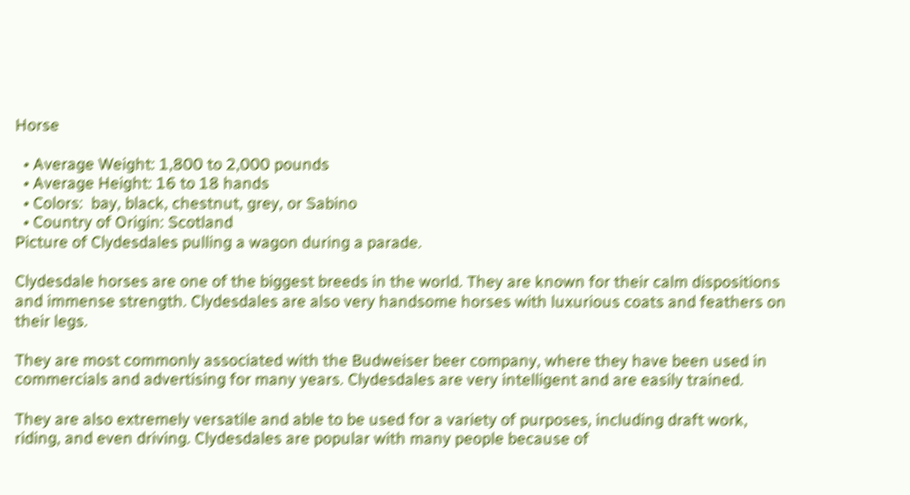Horse

  • Average Weight: 1,800 to 2,000 pounds
  • Average Height: 16 to 18 hands
  • Colors:  bay, black, chestnut, grey, or Sabino
  • Country of Origin: Scotland
Picture of Clydesdales pulling a wagon during a parade.

Clydesdale horses are one of the biggest breeds in the world. They are known for their calm dispositions and immense strength. Clydesdales are also very handsome horses with luxurious coats and feathers on their legs.

They are most commonly associated with the Budweiser beer company, where they have been used in commercials and advertising for many years. Clydesdales are very intelligent and are easily trained.

They are also extremely versatile and able to be used for a variety of purposes, including draft work, riding, and even driving. Clydesdales are popular with many people because of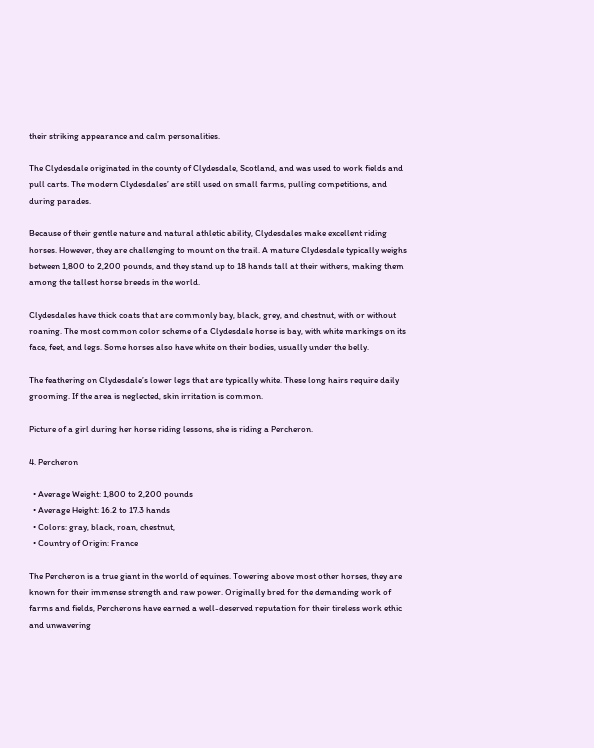their striking appearance and calm personalities.

The Clydesdale originated in the county of Clydesdale, Scotland, and was used to work fields and pull carts. The modern Clydesdales’ are still used on small farms, pulling competitions, and during parades.

Because of their gentle nature and natural athletic ability, Clydesdales make excellent riding horses. However, they are challenging to mount on the trail. A mature Clydesdale typically weighs between 1,800 to 2,200 pounds, and they stand up to 18 hands tall at their withers, making them among the tallest horse breeds in the world.

Clydesdales have thick coats that are commonly bay, black, grey, and chestnut, with or without roaning. The most common color scheme of a Clydesdale horse is bay, with white markings on its face, feet, and legs. Some horses also have white on their bodies, usually under the belly.

The feathering on Clydesdale’s lower legs that are typically white. These long hairs require daily grooming. If the area is neglected, skin irritation is common.

Picture of a girl during her horse riding lessons, she is riding a Percheron.

4. Percheron

  • Average Weight: 1,800 to 2,200 pounds
  • Average Height: 16.2 to 17.3 hands
  • Colors: gray, black, roan, chestnut,
  • Country of Origin: France

The Percheron is a true giant in the world of equines. Towering above most other horses, they are known for their immense strength and raw power. Originally bred for the demanding work of farms and fields, Percherons have earned a well-deserved reputation for their tireless work ethic and unwavering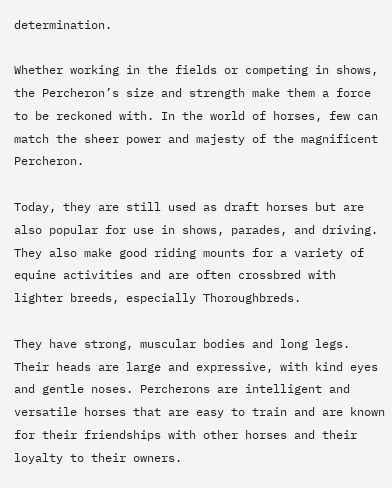determination.

Whether working in the fields or competing in shows, the Percheron’s size and strength make them a force to be reckoned with. In the world of horses, few can match the sheer power and majesty of the magnificent Percheron.

Today, they are still used as draft horses but are also popular for use in shows, parades, and driving. They also make good riding mounts for a variety of equine activities and are often crossbred with lighter breeds, especially Thoroughbreds.

They have strong, muscular bodies and long legs. Their heads are large and expressive, with kind eyes and gentle noses. Percherons are intelligent and versatile horses that are easy to train and are known for their friendships with other horses and their loyalty to their owners.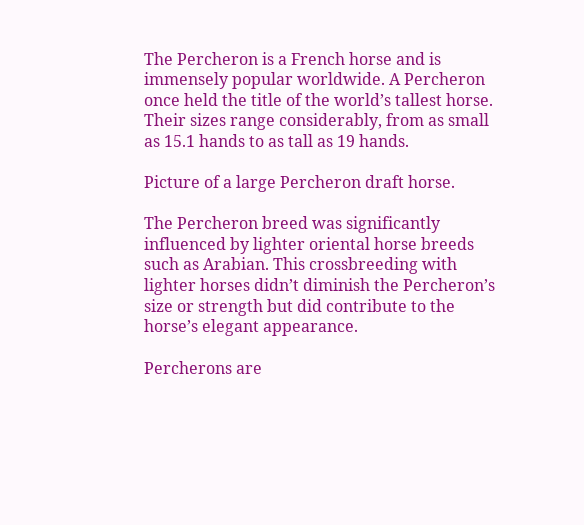The Percheron is a French horse and is immensely popular worldwide. A Percheron once held the title of the world’s tallest horse. Their sizes range considerably, from as small as 15.1 hands to as tall as 19 hands.

Picture of a large Percheron draft horse.

The Percheron breed was significantly influenced by lighter oriental horse breeds such as Arabian. This crossbreeding with lighter horses didn’t diminish the Percheron’s size or strength but did contribute to the horse’s elegant appearance.

Percherons are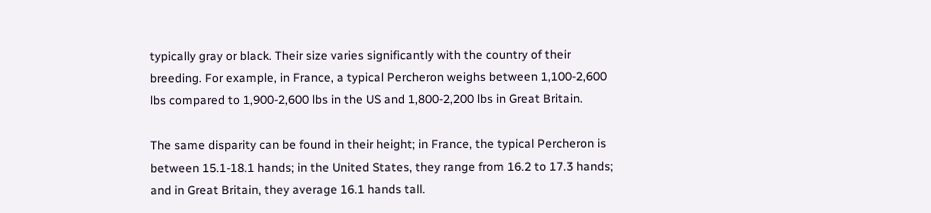typically gray or black. Their size varies significantly with the country of their breeding. For example, in France, a typical Percheron weighs between 1,100-2,600 lbs compared to 1,900-2,600 lbs in the US and 1,800-2,200 lbs in Great Britain.

The same disparity can be found in their height; in France, the typical Percheron is between 15.1-18.1 hands; in the United States, they range from 16.2 to 17.3 hands; and in Great Britain, they average 16.1 hands tall.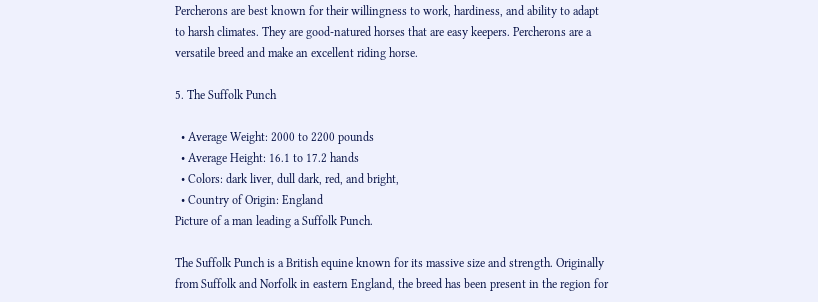Percherons are best known for their willingness to work, hardiness, and ability to adapt to harsh climates. They are good-natured horses that are easy keepers. Percherons are a versatile breed and make an excellent riding horse.

5. The Suffolk Punch

  • Average Weight: 2000 to 2200 pounds
  • Average Height: 16.1 to 17.2 hands
  • Colors: dark liver, dull dark, red, and bright,
  • Country of Origin: England
Picture of a man leading a Suffolk Punch.

The Suffolk Punch is a British equine known for its massive size and strength. Originally from Suffolk and Norfolk in eastern England, the breed has been present in the region for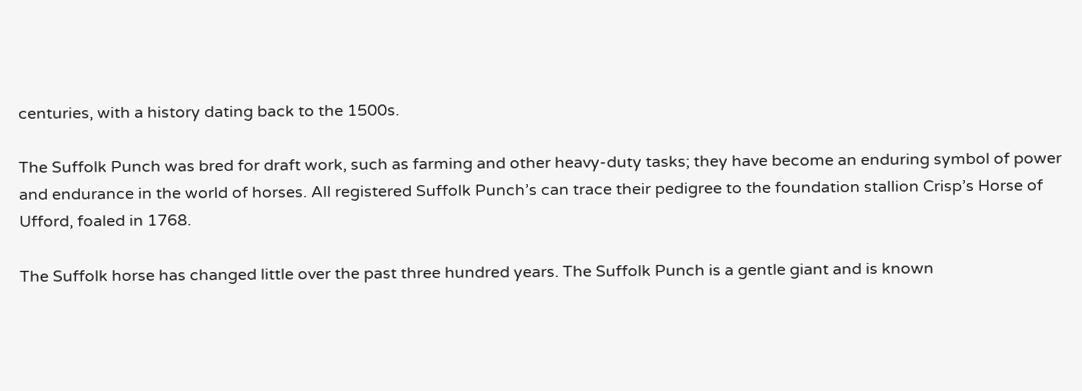centuries, with a history dating back to the 1500s.

The Suffolk Punch was bred for draft work, such as farming and other heavy-duty tasks; they have become an enduring symbol of power and endurance in the world of horses. All registered Suffolk Punch’s can trace their pedigree to the foundation stallion Crisp’s Horse of Ufford, foaled in 1768.

The Suffolk horse has changed little over the past three hundred years. The Suffolk Punch is a gentle giant and is known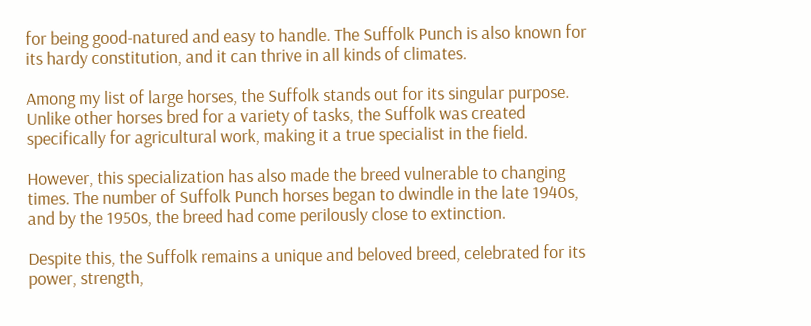for being good-natured and easy to handle. The Suffolk Punch is also known for its hardy constitution, and it can thrive in all kinds of climates.

Among my list of large horses, the Suffolk stands out for its singular purpose. Unlike other horses bred for a variety of tasks, the Suffolk was created specifically for agricultural work, making it a true specialist in the field.

However, this specialization has also made the breed vulnerable to changing times. The number of Suffolk Punch horses began to dwindle in the late 1940s, and by the 1950s, the breed had come perilously close to extinction.

Despite this, the Suffolk remains a unique and beloved breed, celebrated for its power, strength,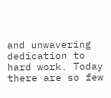and unwavering dedication to hard work. Today there are so few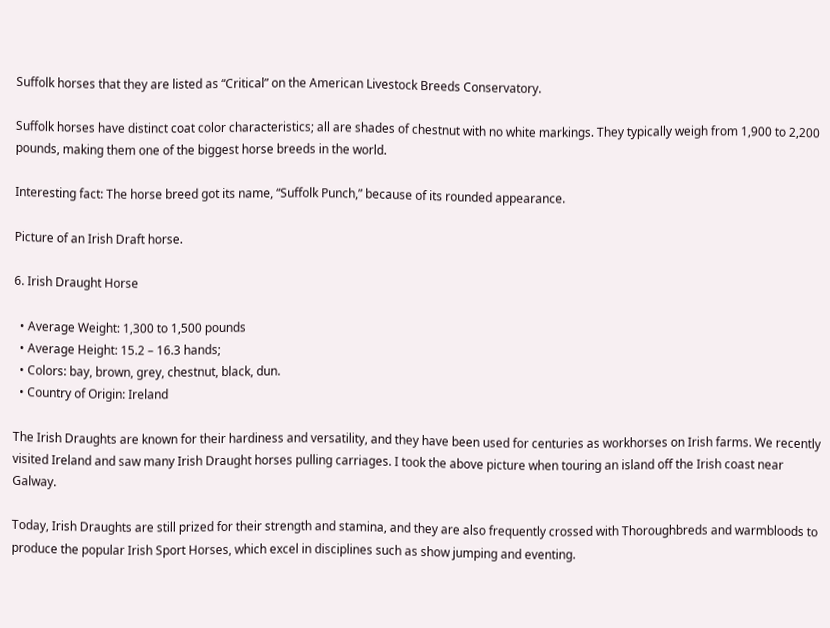Suffolk horses that they are listed as “Critical” on the American Livestock Breeds Conservatory.

Suffolk horses have distinct coat color characteristics; all are shades of chestnut with no white markings. They typically weigh from 1,900 to 2,200 pounds, making them one of the biggest horse breeds in the world.

Interesting fact: The horse breed got its name, “Suffolk Punch,” because of its rounded appearance.

Picture of an Irish Draft horse.

6. Irish Draught Horse

  • Average Weight: 1,300 to 1,500 pounds
  • Average Height: 15.2 – 16.3 hands;
  • Colors: bay, brown, grey, chestnut, black, dun.
  • Country of Origin: Ireland

The Irish Draughts are known for their hardiness and versatility, and they have been used for centuries as workhorses on Irish farms. We recently visited Ireland and saw many Irish Draught horses pulling carriages. I took the above picture when touring an island off the Irish coast near Galway.

Today, Irish Draughts are still prized for their strength and stamina, and they are also frequently crossed with Thoroughbreds and warmbloods to produce the popular Irish Sport Horses, which excel in disciplines such as show jumping and eventing.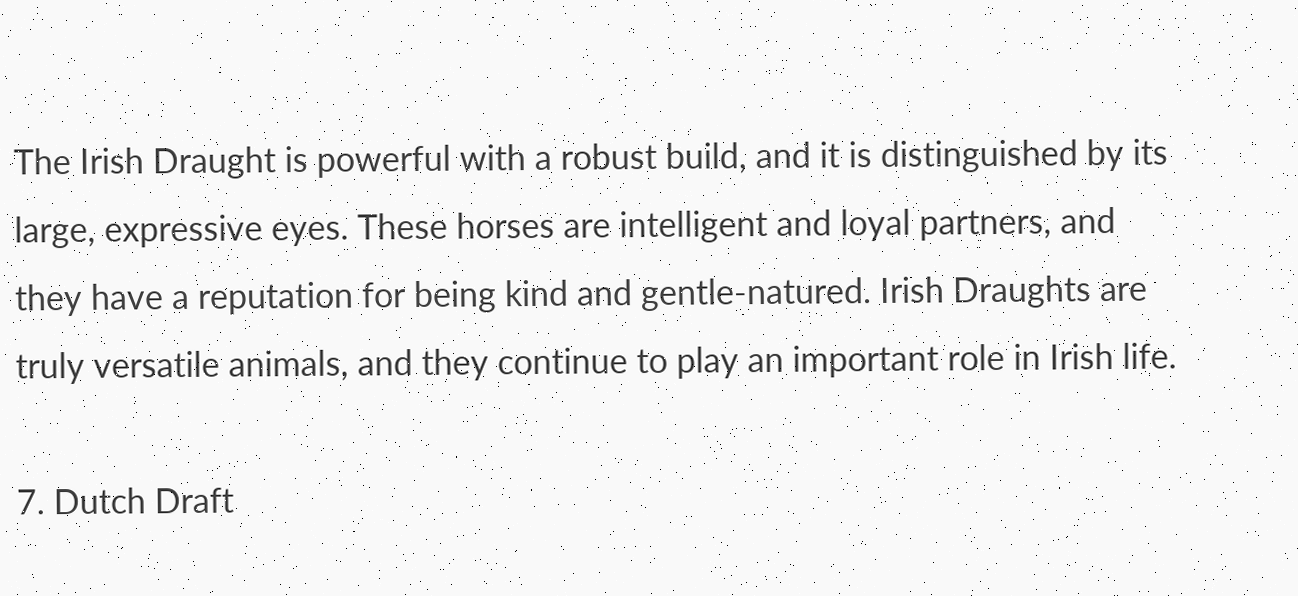The Irish Draught is powerful with a robust build, and it is distinguished by its large, expressive eyes. These horses are intelligent and loyal partners, and they have a reputation for being kind and gentle-natured. Irish Draughts are truly versatile animals, and they continue to play an important role in Irish life.

7. Dutch Draft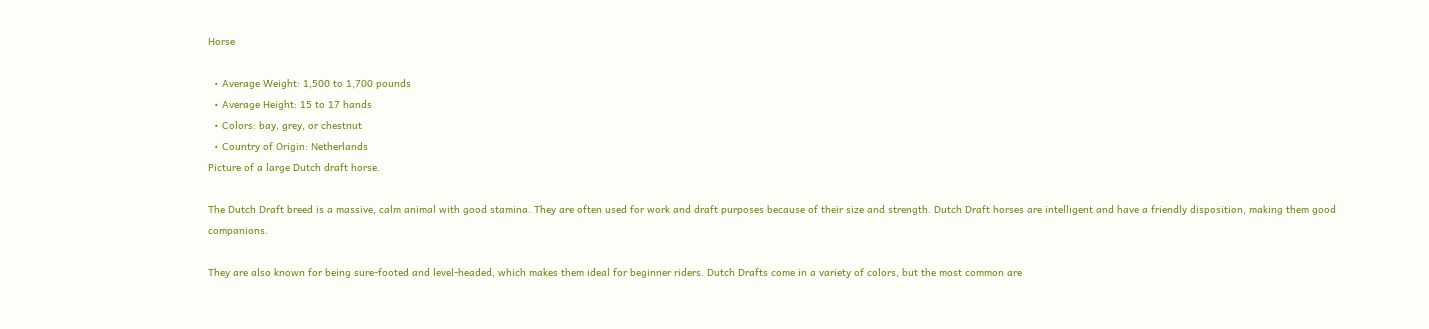Horse

  • Average Weight: 1,500 to 1,700 pounds
  • Average Height: 15 to 17 hands
  • Colors: bay, grey, or chestnut
  • Country of Origin: Netherlands
Picture of a large Dutch draft horse.

The Dutch Draft breed is a massive, calm animal with good stamina. They are often used for work and draft purposes because of their size and strength. Dutch Draft horses are intelligent and have a friendly disposition, making them good companions.

They are also known for being sure-footed and level-headed, which makes them ideal for beginner riders. Dutch Drafts come in a variety of colors, but the most common are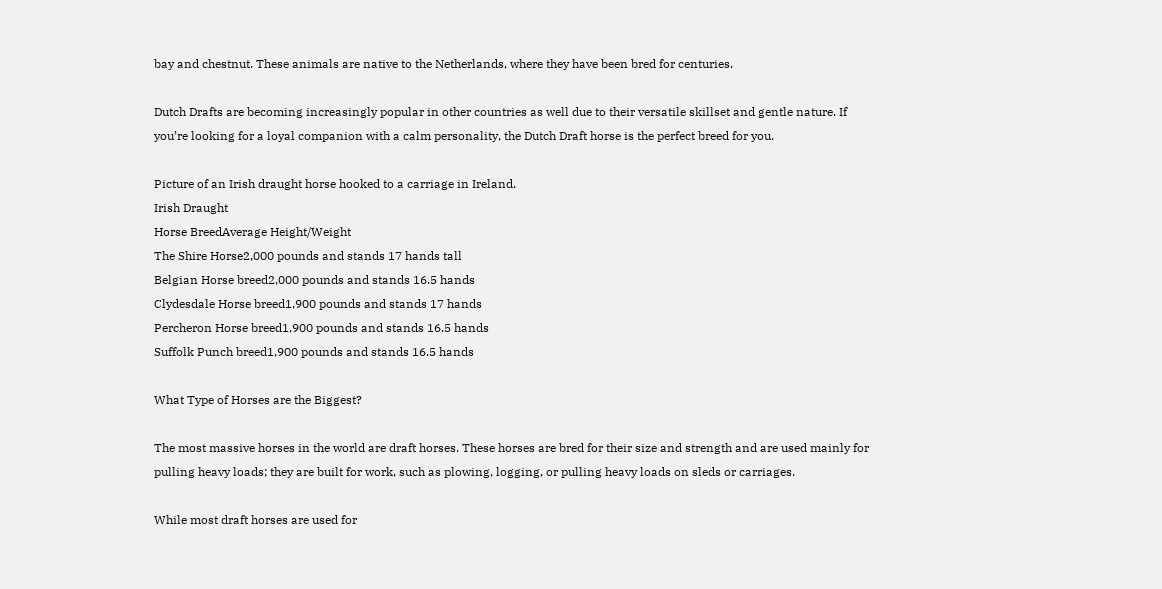bay and chestnut. These animals are native to the Netherlands, where they have been bred for centuries.

Dutch Drafts are becoming increasingly popular in other countries as well due to their versatile skillset and gentle nature. If you’re looking for a loyal companion with a calm personality, the Dutch Draft horse is the perfect breed for you.

Picture of an Irish draught horse hooked to a carriage in Ireland.
Irish Draught
Horse BreedAverage Height/Weight
The Shire Horse2,000 pounds and stands 17 hands tall
Belgian Horse breed2,000 pounds and stands 16.5 hands
Clydesdale Horse breed1,900 pounds and stands 17 hands
Percheron Horse breed1,900 pounds and stands 16.5 hands
Suffolk Punch breed1,900 pounds and stands 16.5 hands

What Type of Horses are the Biggest?

The most massive horses in the world are draft horses. These horses are bred for their size and strength and are used mainly for pulling heavy loads; they are built for work, such as plowing, logging, or pulling heavy loads on sleds or carriages.

While most draft horses are used for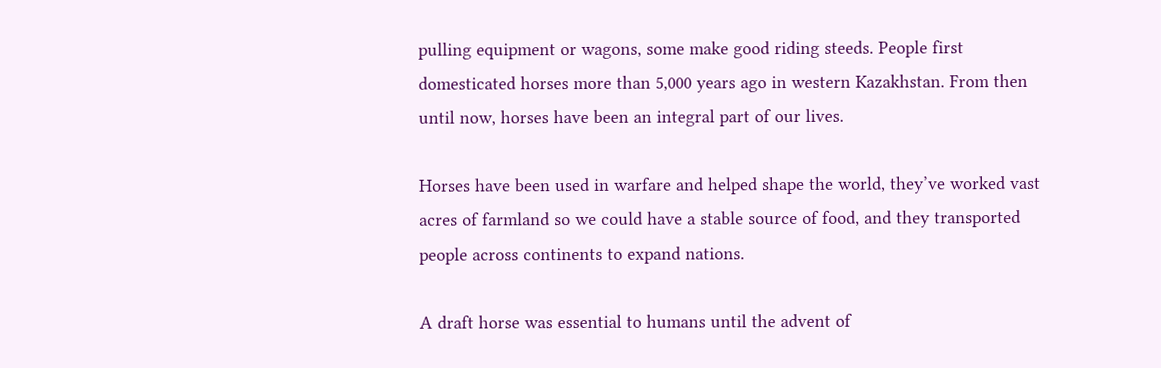pulling equipment or wagons, some make good riding steeds. People first domesticated horses more than 5,000 years ago in western Kazakhstan. From then until now, horses have been an integral part of our lives.

Horses have been used in warfare and helped shape the world, they’ve worked vast acres of farmland so we could have a stable source of food, and they transported people across continents to expand nations.

A draft horse was essential to humans until the advent of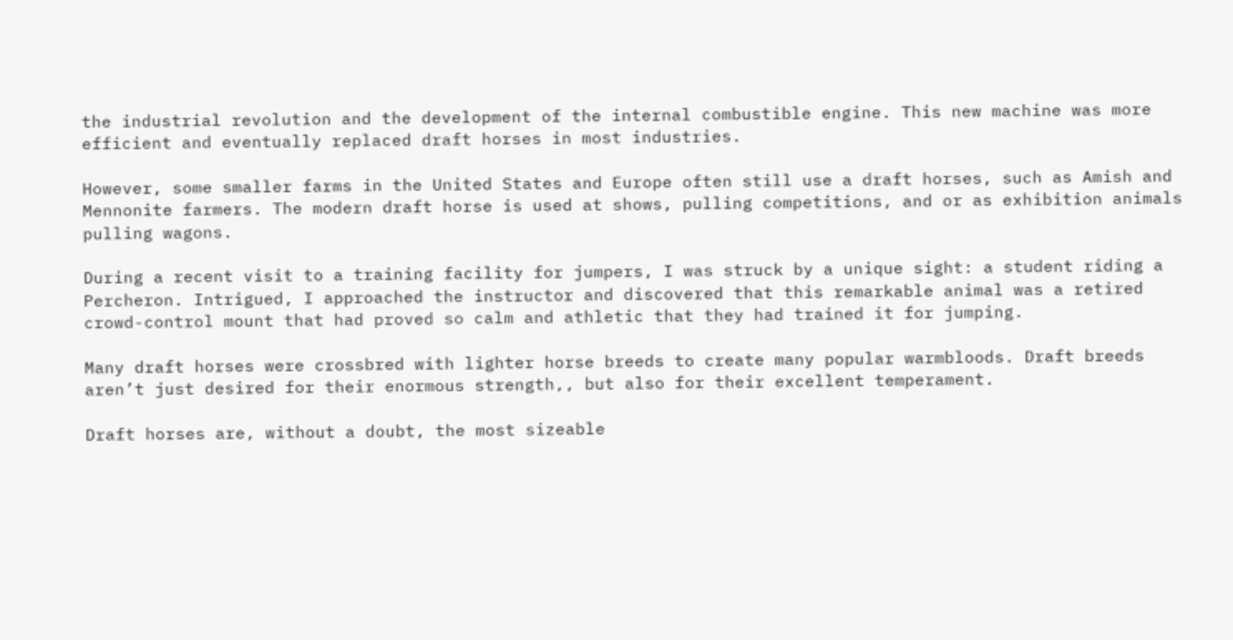the industrial revolution and the development of the internal combustible engine. This new machine was more efficient and eventually replaced draft horses in most industries.

However, some smaller farms in the United States and Europe often still use a draft horses, such as Amish and Mennonite farmers. The modern draft horse is used at shows, pulling competitions, and or as exhibition animals pulling wagons.

During a recent visit to a training facility for jumpers, I was struck by a unique sight: a student riding a Percheron. Intrigued, I approached the instructor and discovered that this remarkable animal was a retired crowd-control mount that had proved so calm and athletic that they had trained it for jumping.

Many draft horses were crossbred with lighter horse breeds to create many popular warmbloods. Draft breeds aren’t just desired for their enormous strength,, but also for their excellent temperament.

Draft horses are, without a doubt, the most sizeable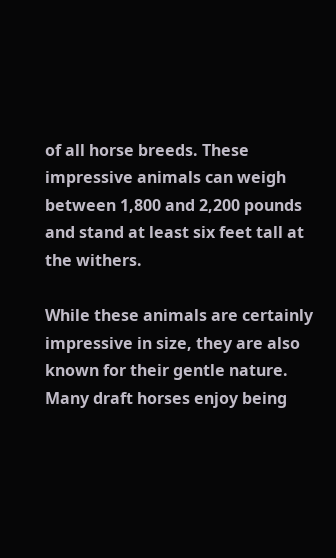of all horse breeds. These impressive animals can weigh between 1,800 and 2,200 pounds and stand at least six feet tall at the withers.

While these animals are certainly impressive in size, they are also known for their gentle nature. Many draft horses enjoy being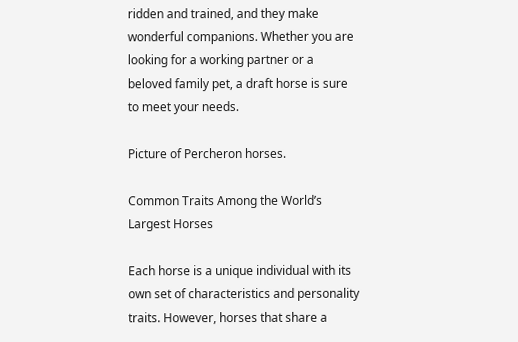ridden and trained, and they make wonderful companions. Whether you are looking for a working partner or a beloved family pet, a draft horse is sure to meet your needs.

Picture of Percheron horses.

Common Traits Among the World’s Largest Horses

Each horse is a unique individual with its own set of characteristics and personality traits. However, horses that share a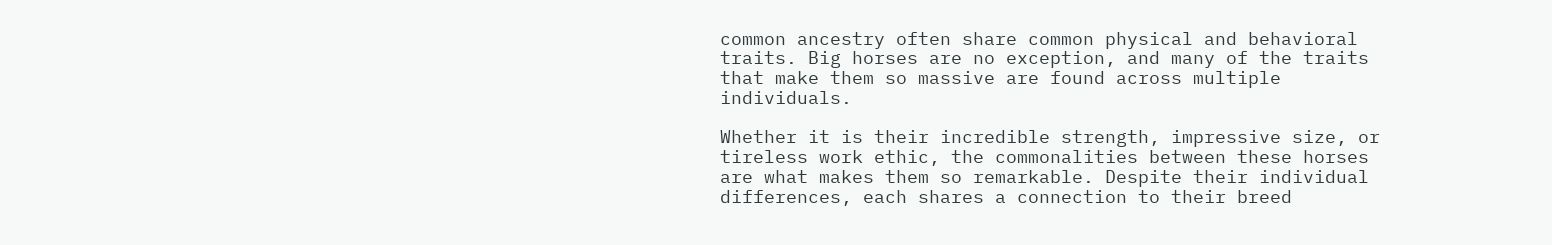common ancestry often share common physical and behavioral traits. Big horses are no exception, and many of the traits that make them so massive are found across multiple individuals.

Whether it is their incredible strength, impressive size, or tireless work ethic, the commonalities between these horses are what makes them so remarkable. Despite their individual differences, each shares a connection to their breed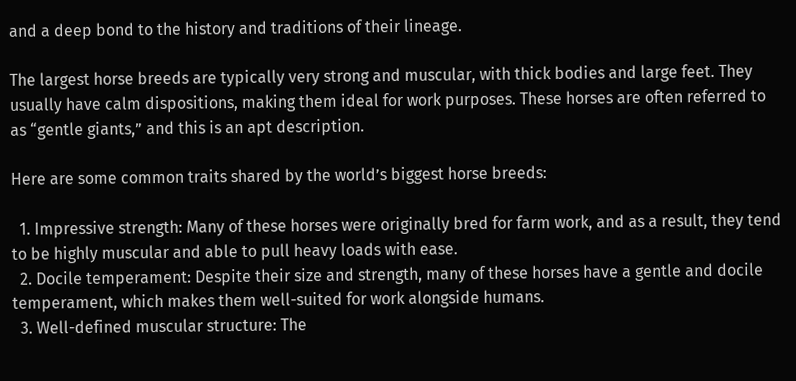and a deep bond to the history and traditions of their lineage.

The largest horse breeds are typically very strong and muscular, with thick bodies and large feet. They usually have calm dispositions, making them ideal for work purposes. These horses are often referred to as “gentle giants,” and this is an apt description.

Here are some common traits shared by the world’s biggest horse breeds:

  1. Impressive strength: Many of these horses were originally bred for farm work, and as a result, they tend to be highly muscular and able to pull heavy loads with ease.
  2. Docile temperament: Despite their size and strength, many of these horses have a gentle and docile temperament, which makes them well-suited for work alongside humans.
  3. Well-defined muscular structure: The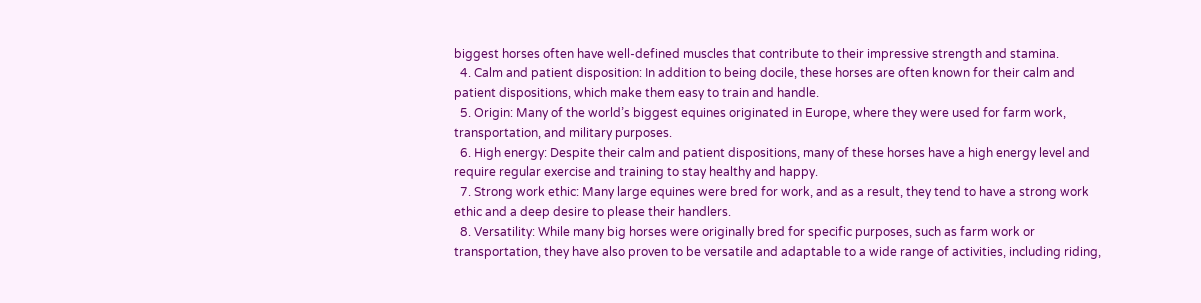biggest horses often have well-defined muscles that contribute to their impressive strength and stamina.
  4. Calm and patient disposition: In addition to being docile, these horses are often known for their calm and patient dispositions, which make them easy to train and handle.
  5. Origin: Many of the world’s biggest equines originated in Europe, where they were used for farm work, transportation, and military purposes.
  6. High energy: Despite their calm and patient dispositions, many of these horses have a high energy level and require regular exercise and training to stay healthy and happy.
  7. Strong work ethic: Many large equines were bred for work, and as a result, they tend to have a strong work ethic and a deep desire to please their handlers.
  8. Versatility: While many big horses were originally bred for specific purposes, such as farm work or transportation, they have also proven to be versatile and adaptable to a wide range of activities, including riding,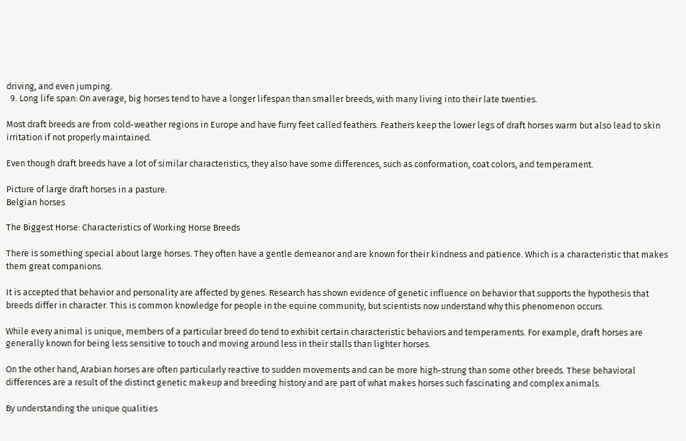driving, and even jumping.
  9. Long life span: On average, big horses tend to have a longer lifespan than smaller breeds, with many living into their late twenties.

Most draft breeds are from cold-weather regions in Europe and have furry feet called feathers. Feathers keep the lower legs of draft horses warm but also lead to skin irritation if not properly maintained.

Even though draft breeds have a lot of similar characteristics, they also have some differences, such as conformation, coat colors, and temperament.

Picture of large draft horses in a pasture.
Belgian horses

The Biggest Horse: Characteristics of Working Horse Breeds

There is something special about large horses. They often have a gentle demeanor and are known for their kindness and patience. Which is a characteristic that makes them great companions.

It is accepted that behavior and personality are affected by genes. Research has shown evidence of genetic influence on behavior that supports the hypothesis that breeds differ in character. This is common knowledge for people in the equine community, but scientists now understand why this phenomenon occurs.

While every animal is unique, members of a particular breed do tend to exhibit certain characteristic behaviors and temperaments. For example, draft horses are generally known for being less sensitive to touch and moving around less in their stalls than lighter horses.

On the other hand, Arabian horses are often particularly reactive to sudden movements and can be more high-strung than some other breeds. These behavioral differences are a result of the distinct genetic makeup and breeding history and are part of what makes horses such fascinating and complex animals.

By understanding the unique qualities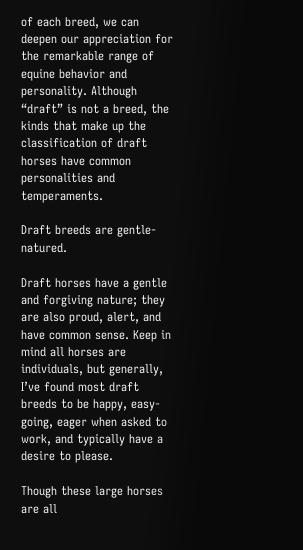of each breed, we can deepen our appreciation for the remarkable range of equine behavior and personality. Although “draft” is not a breed, the kinds that make up the classification of draft horses have common personalities and temperaments.

Draft breeds are gentle-natured.

Draft horses have a gentle and forgiving nature; they are also proud, alert, and have common sense. Keep in mind all horses are individuals, but generally, I’ve found most draft breeds to be happy, easy-going, eager when asked to work, and typically have a desire to please.

Though these large horses are all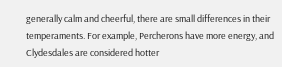generally calm and cheerful, there are small differences in their temperaments. For example, Percherons have more energy, and Clydesdales are considered hotter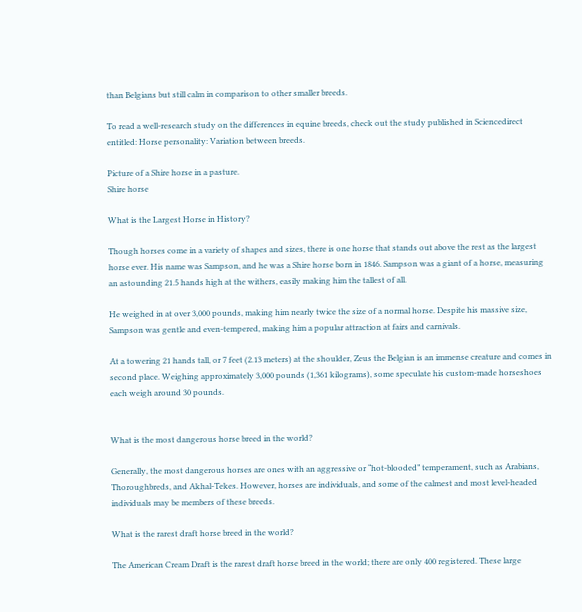than Belgians but still calm in comparison to other smaller breeds.

To read a well-research study on the differences in equine breeds, check out the study published in Sciencedirect entitled: Horse personality: Variation between breeds.

Picture of a Shire horse in a pasture.
Shire horse

What is the Largest Horse in History?

Though horses come in a variety of shapes and sizes, there is one horse that stands out above the rest as the largest horse ever. His name was Sampson, and he was a Shire horse born in 1846. Sampson was a giant of a horse, measuring an astounding 21.5 hands high at the withers, easily making him the tallest of all.

He weighed in at over 3,000 pounds, making him nearly twice the size of a normal horse. Despite his massive size, Sampson was gentle and even-tempered, making him a popular attraction at fairs and carnivals.

At a towering 21 hands tall, or 7 feet (2.13 meters) at the shoulder, Zeus the Belgian is an immense creature and comes in second place. Weighing approximately 3,000 pounds (1,361 kilograms), some speculate his custom-made horseshoes each weigh around 30 pounds.


What is the most dangerous horse breed in the world?

Generally, the most dangerous horses are ones with an aggressive or “hot-blooded” temperament, such as Arabians, Thoroughbreds, and Akhal-Tekes. However, horses are individuals, and some of the calmest and most level-headed individuals may be members of these breeds.

What is the rarest draft horse breed in the world?

The American Cream Draft is the rarest draft horse breed in the world; there are only 400 registered. These large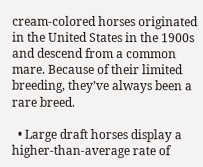cream-colored horses originated in the United States in the 1900s and descend from a common mare. Because of their limited breeding, they’ve always been a rare breed.

  • Large draft horses display a higher-than-average rate of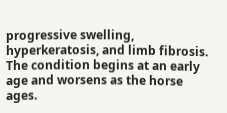progressive swelling, hyperkeratosis, and limb fibrosis. The condition begins at an early age and worsens as the horse ages.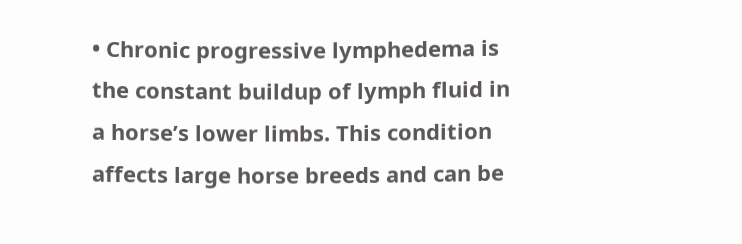• Chronic progressive lymphedema is the constant buildup of lymph fluid in a horse’s lower limbs. This condition affects large horse breeds and can be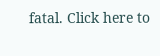fatal. Click here to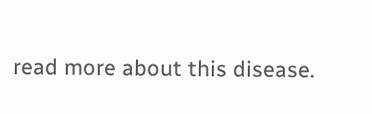read more about this disease.